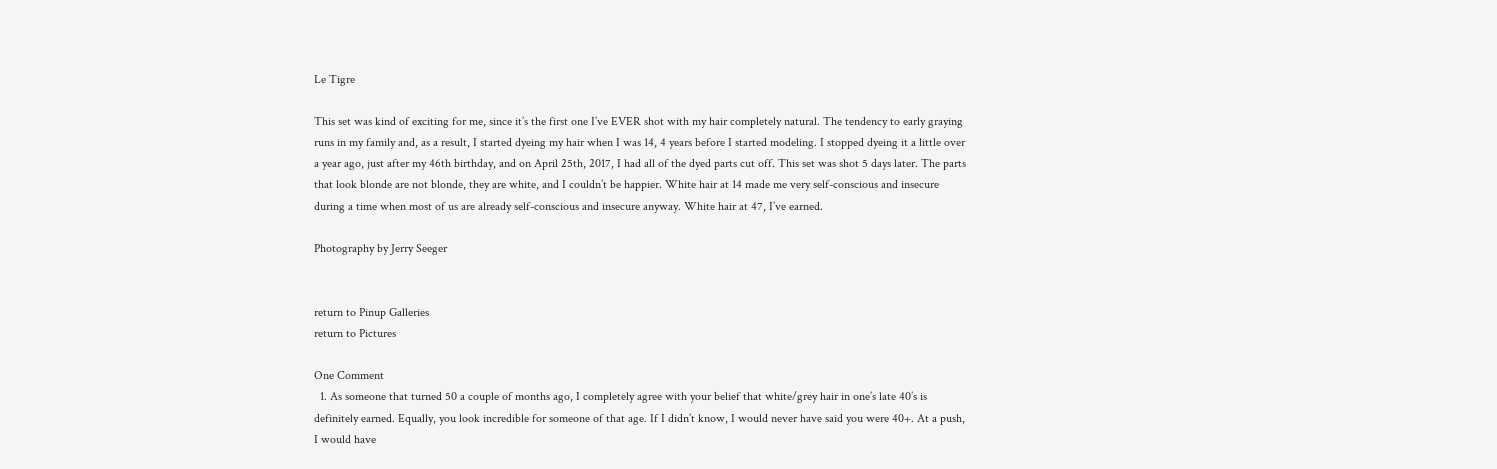Le Tigre

This set was kind of exciting for me, since it’s the first one I’ve EVER shot with my hair completely natural. The tendency to early graying runs in my family and, as a result, I started dyeing my hair when I was 14, 4 years before I started modeling. I stopped dyeing it a little over a year ago, just after my 46th birthday, and on April 25th, 2017, I had all of the dyed parts cut off. This set was shot 5 days later. The parts that look blonde are not blonde, they are white, and I couldn’t be happier. White hair at 14 made me very self-conscious and insecure during a time when most of us are already self-conscious and insecure anyway. White hair at 47, I’ve earned.

Photography by Jerry Seeger


return to Pinup Galleries
return to Pictures

One Comment
  1. As someone that turned 50 a couple of months ago, I completely agree with your belief that white/grey hair in one’s late 40’s is definitely earned. Equally, you look incredible for someone of that age. If I didn’t know, I would never have said you were 40+. At a push, I would have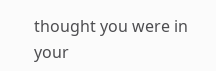thought you were in your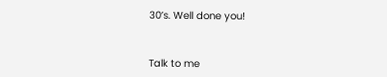30’s. Well done you!


Talk to me